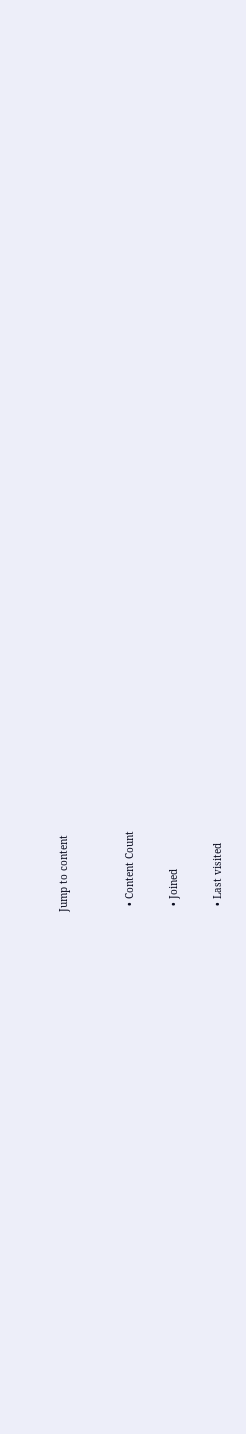Jump to content


  • Content Count

  • Joined

  • Last visited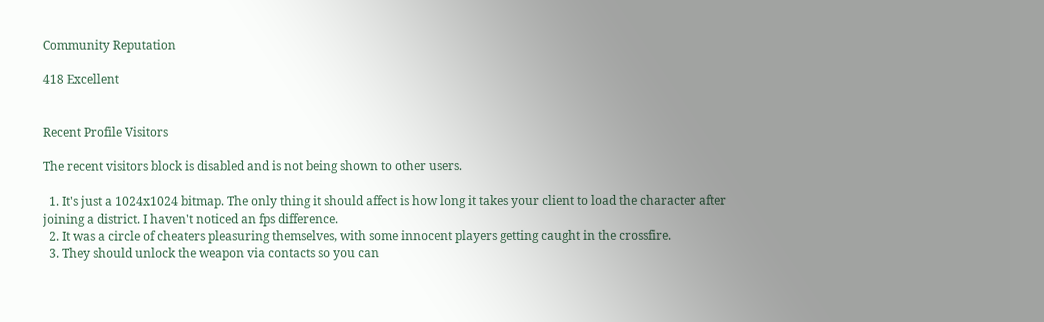Community Reputation

418 Excellent


Recent Profile Visitors

The recent visitors block is disabled and is not being shown to other users.

  1. It's just a 1024x1024 bitmap. The only thing it should affect is how long it takes your client to load the character after joining a district. I haven't noticed an fps difference.
  2. It was a circle of cheaters pleasuring themselves, with some innocent players getting caught in the crossfire.
  3. They should unlock the weapon via contacts so you can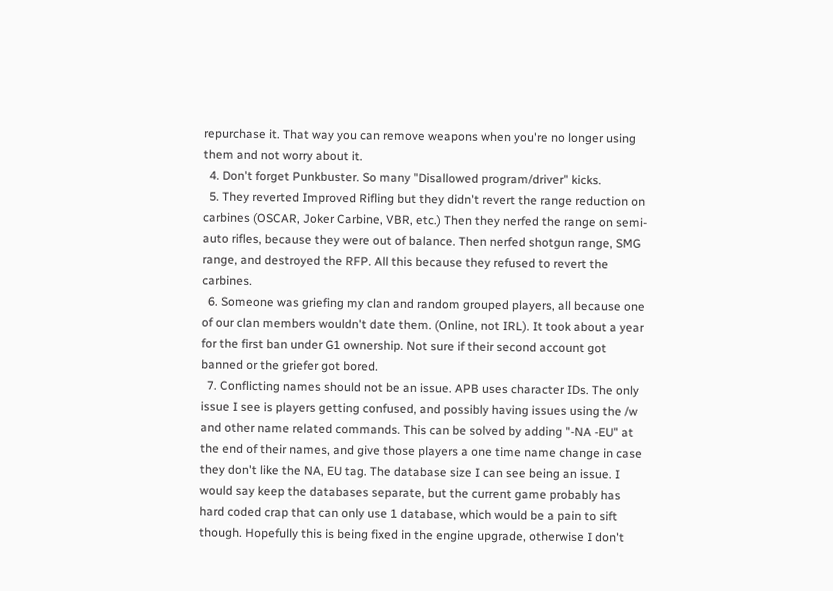repurchase it. That way you can remove weapons when you're no longer using them and not worry about it.
  4. Don't forget Punkbuster. So many "Disallowed program/driver" kicks.
  5. They reverted Improved Rifling but they didn't revert the range reduction on carbines (OSCAR, Joker Carbine, VBR, etc.) Then they nerfed the range on semi-auto rifles, because they were out of balance. Then nerfed shotgun range, SMG range, and destroyed the RFP. All this because they refused to revert the carbines.
  6. Someone was griefing my clan and random grouped players, all because one of our clan members wouldn't date them. (Online, not IRL). It took about a year for the first ban under G1 ownership. Not sure if their second account got banned or the griefer got bored.
  7. Conflicting names should not be an issue. APB uses character IDs. The only issue I see is players getting confused, and possibly having issues using the /w and other name related commands. This can be solved by adding "-NA -EU" at the end of their names, and give those players a one time name change in case they don't like the NA, EU tag. The database size I can see being an issue. I would say keep the databases separate, but the current game probably has hard coded crap that can only use 1 database, which would be a pain to sift though. Hopefully this is being fixed in the engine upgrade, otherwise I don't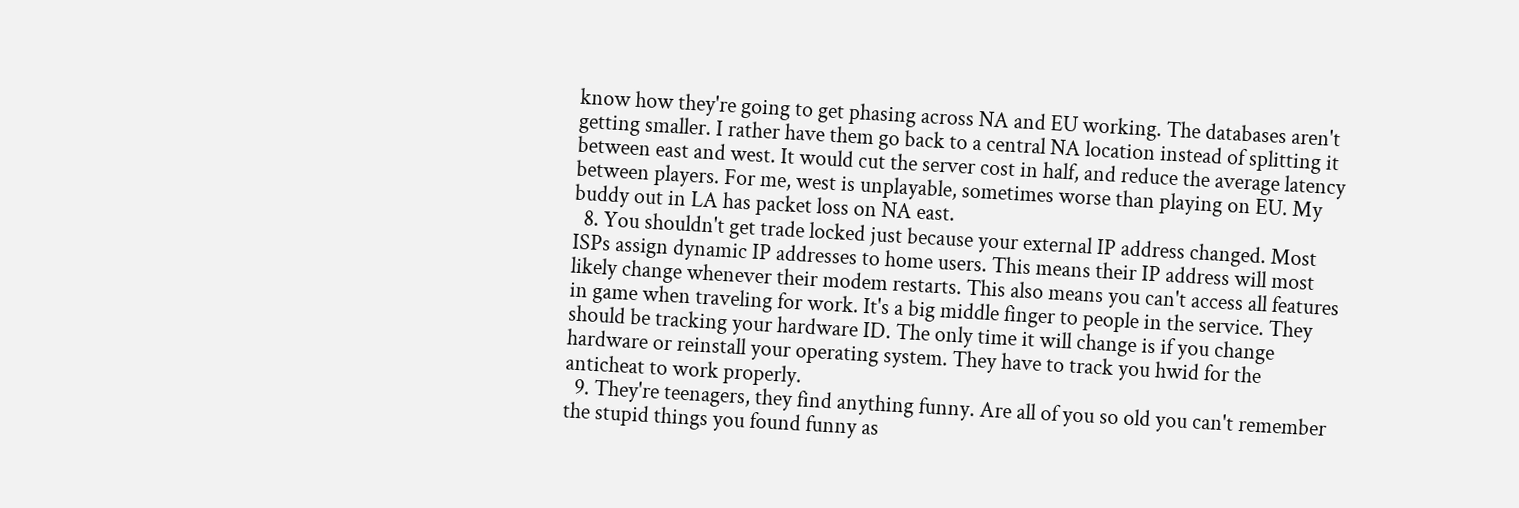know how they're going to get phasing across NA and EU working. The databases aren't getting smaller. I rather have them go back to a central NA location instead of splitting it between east and west. It would cut the server cost in half, and reduce the average latency between players. For me, west is unplayable, sometimes worse than playing on EU. My buddy out in LA has packet loss on NA east.
  8. You shouldn't get trade locked just because your external IP address changed. Most ISPs assign dynamic IP addresses to home users. This means their IP address will most likely change whenever their modem restarts. This also means you can't access all features in game when traveling for work. It's a big middle finger to people in the service. They should be tracking your hardware ID. The only time it will change is if you change hardware or reinstall your operating system. They have to track you hwid for the anticheat to work properly.
  9. They're teenagers, they find anything funny. Are all of you so old you can't remember the stupid things you found funny as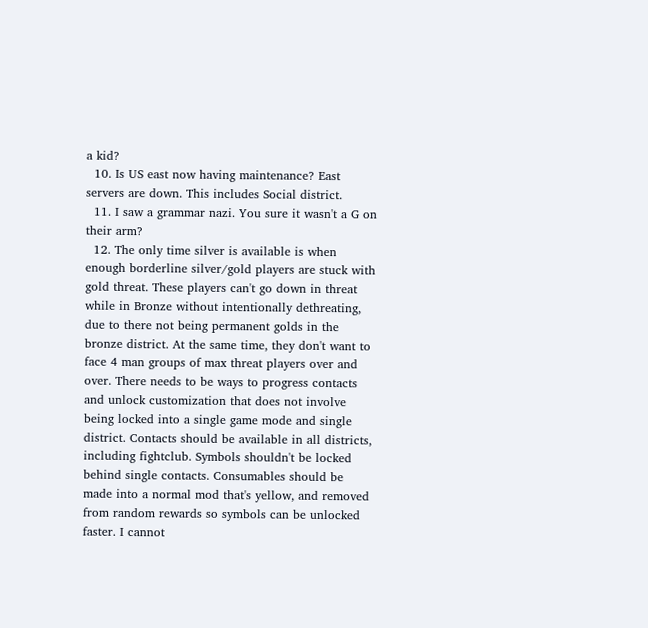a kid?
  10. Is US east now having maintenance? East servers are down. This includes Social district.
  11. I saw a grammar nazi. You sure it wasn't a G on their arm?
  12. The only time silver is available is when enough borderline silver/gold players are stuck with gold threat. These players can't go down in threat while in Bronze without intentionally dethreating, due to there not being permanent golds in the bronze district. At the same time, they don't want to face 4 man groups of max threat players over and over. There needs to be ways to progress contacts and unlock customization that does not involve being locked into a single game mode and single district. Contacts should be available in all districts, including fightclub. Symbols shouldn't be locked behind single contacts. Consumables should be made into a normal mod that's yellow, and removed from random rewards so symbols can be unlocked faster. I cannot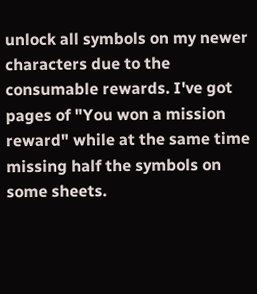unlock all symbols on my newer characters due to the consumable rewards. I've got pages of "You won a mission reward" while at the same time missing half the symbols on some sheets.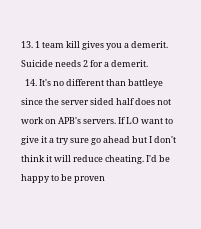13. 1 team kill gives you a demerit. Suicide needs 2 for a demerit.
  14. It's no different than battleye since the server sided half does not work on APB's servers. If LO want to give it a try sure go ahead but I don't think it will reduce cheating. I'd be happy to be proven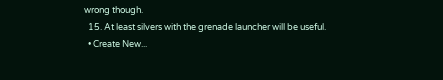wrong though.
  15. At least silvers with the grenade launcher will be useful.
  • Create New...